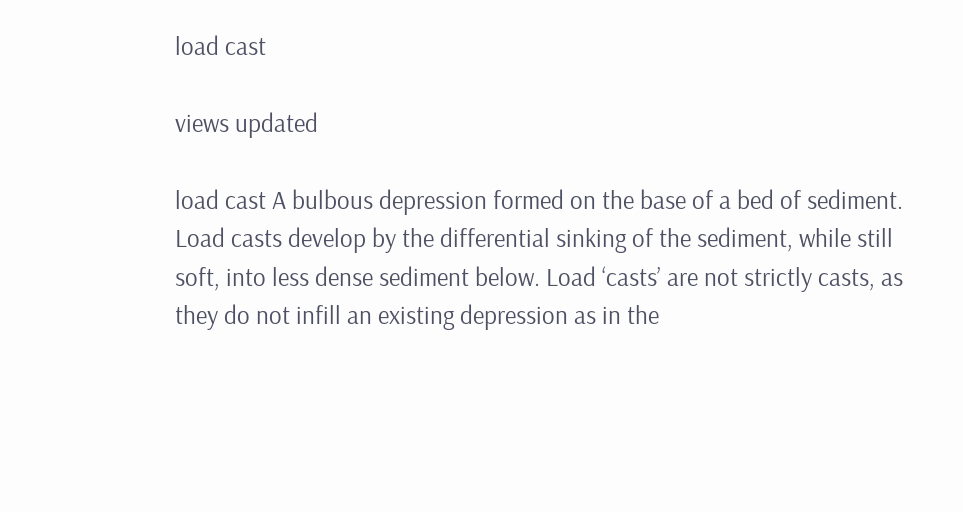load cast

views updated

load cast A bulbous depression formed on the base of a bed of sediment. Load casts develop by the differential sinking of the sediment, while still soft, into less dense sediment below. Load ‘casts’ are not strictly casts, as they do not infill an existing depression as in the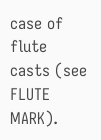case of flute casts (see FLUTE MARK).